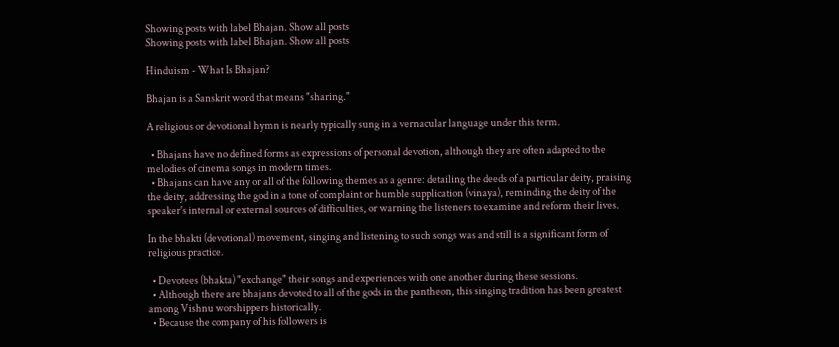Showing posts with label Bhajan. Show all posts
Showing posts with label Bhajan. Show all posts

Hinduism - What Is Bhajan?

Bhajan is a Sanskrit word that means "sharing."

A religious or devotional hymn is nearly typically sung in a vernacular language under this term.

  • Bhajans have no defined forms as expressions of personal devotion, although they are often adapted to the melodies of cinema songs in modern times.
  • Bhajans can have any or all of the following themes as a genre: detailing the deeds of a particular deity, praising the deity, addressing the god in a tone of complaint or humble supplication (vinaya), reminding the deity of the speaker's internal or external sources of difficulties, or warning the listeners to examine and reform their lives.

In the bhakti (devotional) movement, singing and listening to such songs was and still is a significant form of religious practice.

  • Devotees (bhakta) "exchange" their songs and experiences with one another during these sessions.
  • Although there are bhajans devoted to all of the gods in the pantheon, this singing tradition has been greatest among Vishnu worshippers historically.
  • Because the company of his followers is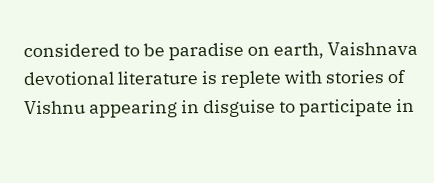considered to be paradise on earth, Vaishnava devotional literature is replete with stories of Vishnu appearing in disguise to participate in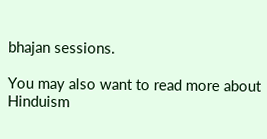bhajan sessions.

You may also want to read more about Hinduism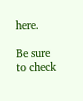here.

Be sure to check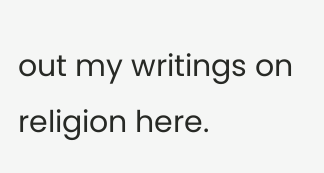out my writings on religion here.